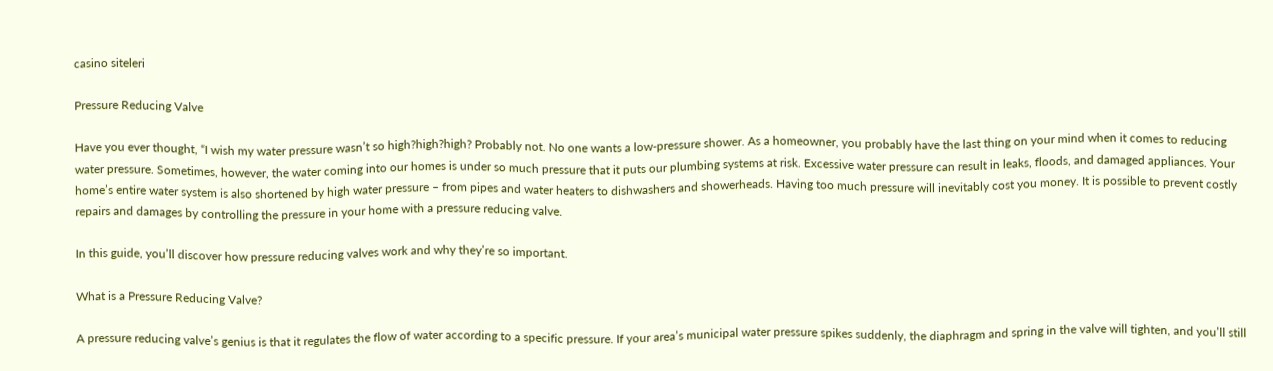casino siteleri

Pressure Reducing Valve

Have you ever thought, “I wish my water pressure wasn’t so high?high?high? Probably not. No one wants a low-pressure shower. As a homeowner, you probably have the last thing on your mind when it comes to reducing water pressure. Sometimes, however, the water coming into our homes is under so much pressure that it puts our plumbing systems at risk. Excessive water pressure can result in leaks, floods, and damaged appliances. Your home’s entire water system is also shortened by high water pressure – from pipes and water heaters to dishwashers and showerheads. Having too much pressure will inevitably cost you money. It is possible to prevent costly repairs and damages by controlling the pressure in your home with a pressure reducing valve.

In this guide, you’ll discover how pressure reducing valves work and why they’re so important.

What is a Pressure Reducing Valve?

A pressure reducing valve’s genius is that it regulates the flow of water according to a specific pressure. If your area’s municipal water pressure spikes suddenly, the diaphragm and spring in the valve will tighten, and you’ll still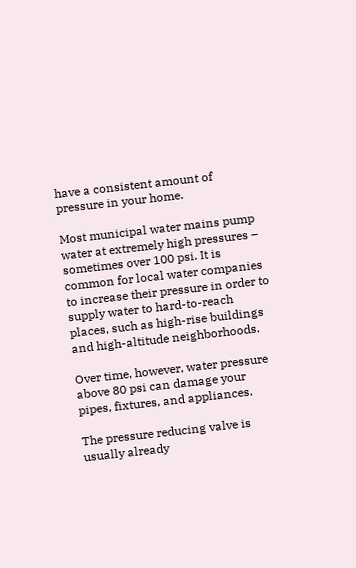have a consistent amount of pressure in your home.

Most municipal water mains pump water at extremely high pressures – sometimes over 100 psi. It is common for local water companies to increase their pressure in order to supply water to hard-to-reach places, such as high-rise buildings and high-altitude neighborhoods.

Over time, however, water pressure above 80 psi can damage your pipes, fixtures, and appliances.

The pressure reducing valve is usually already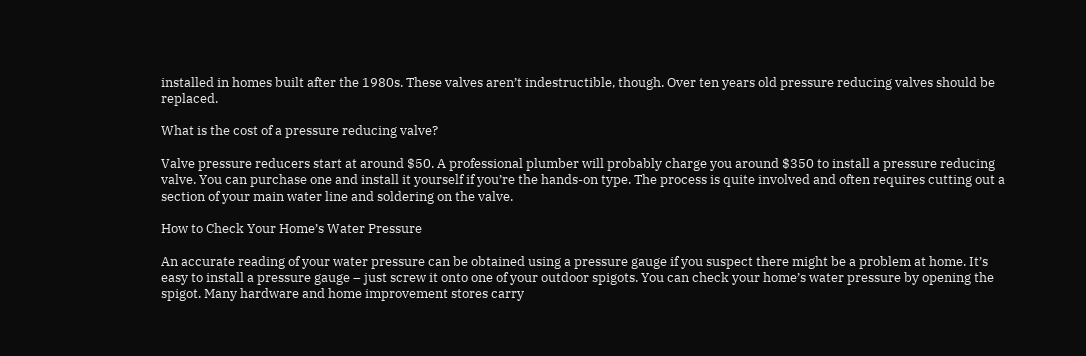installed in homes built after the 1980s. These valves aren’t indestructible, though. Over ten years old pressure reducing valves should be replaced.

What is the cost of a pressure reducing valve?

Valve pressure reducers start at around $50. A professional plumber will probably charge you around $350 to install a pressure reducing valve. You can purchase one and install it yourself if you’re the hands-on type. The process is quite involved and often requires cutting out a section of your main water line and soldering on the valve.

How to Check Your Home’s Water Pressure

An accurate reading of your water pressure can be obtained using a pressure gauge if you suspect there might be a problem at home. It’s easy to install a pressure gauge – just screw it onto one of your outdoor spigots. You can check your home’s water pressure by opening the spigot. Many hardware and home improvement stores carry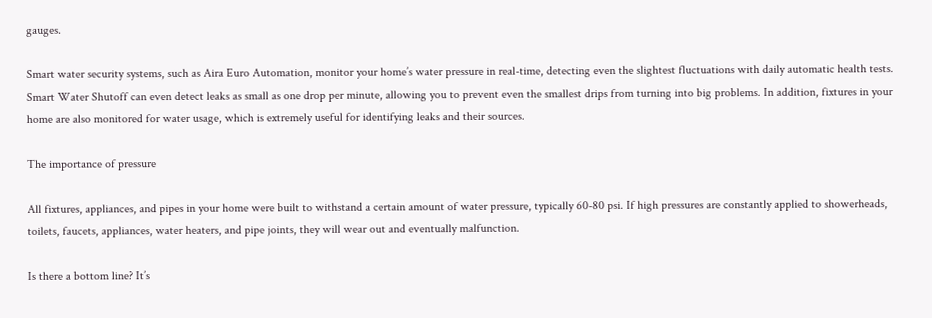gauges.

Smart water security systems, such as Aira Euro Automation, monitor your home’s water pressure in real-time, detecting even the slightest fluctuations with daily automatic health tests. Smart Water Shutoff can even detect leaks as small as one drop per minute, allowing you to prevent even the smallest drips from turning into big problems. In addition, fixtures in your home are also monitored for water usage, which is extremely useful for identifying leaks and their sources.

The importance of pressure

All fixtures, appliances, and pipes in your home were built to withstand a certain amount of water pressure, typically 60-80 psi. If high pressures are constantly applied to showerheads, toilets, faucets, appliances, water heaters, and pipe joints, they will wear out and eventually malfunction.

Is there a bottom line? It’s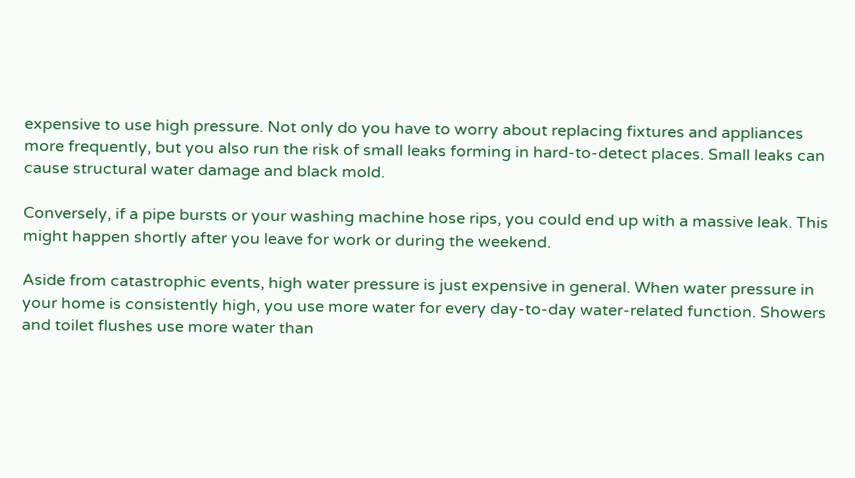expensive to use high pressure. Not only do you have to worry about replacing fixtures and appliances more frequently, but you also run the risk of small leaks forming in hard-to-detect places. Small leaks can cause structural water damage and black mold.

Conversely, if a pipe bursts or your washing machine hose rips, you could end up with a massive leak. This might happen shortly after you leave for work or during the weekend.

Aside from catastrophic events, high water pressure is just expensive in general. When water pressure in your home is consistently high, you use more water for every day-to-day water-related function. Showers and toilet flushes use more water than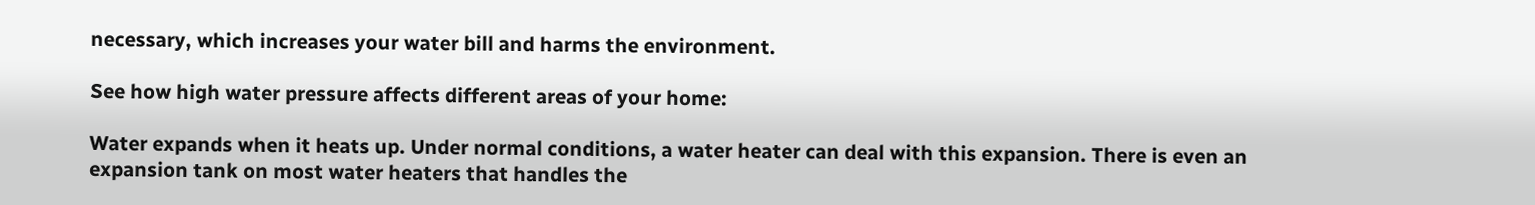necessary, which increases your water bill and harms the environment.

See how high water pressure affects different areas of your home:

Water expands when it heats up. Under normal conditions, a water heater can deal with this expansion. There is even an expansion tank on most water heaters that handles the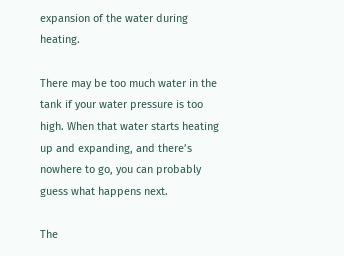expansion of the water during heating.

There may be too much water in the tank if your water pressure is too high. When that water starts heating up and expanding, and there’s nowhere to go, you can probably guess what happens next.

The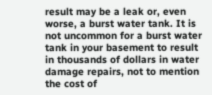result may be a leak or, even worse, a burst water tank. It is not uncommon for a burst water tank in your basement to result in thousands of dollars in water damage repairs, not to mention the cost of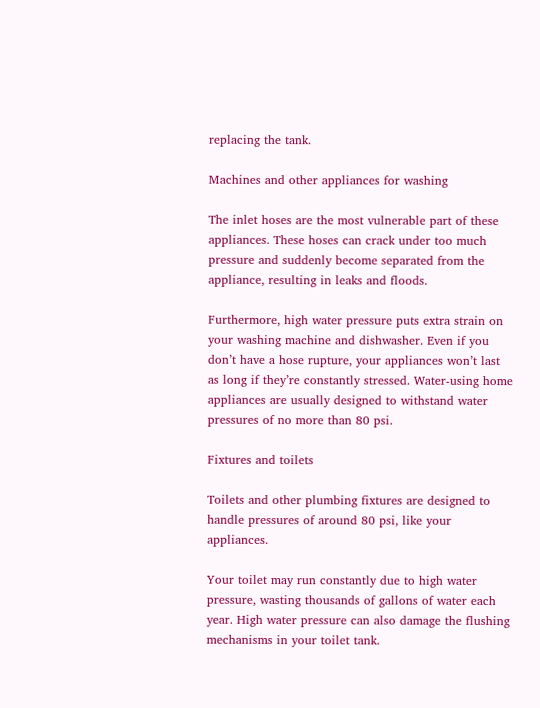replacing the tank.

Machines and other appliances for washing

The inlet hoses are the most vulnerable part of these appliances. These hoses can crack under too much pressure and suddenly become separated from the appliance, resulting in leaks and floods.

Furthermore, high water pressure puts extra strain on your washing machine and dishwasher. Even if you don’t have a hose rupture, your appliances won’t last as long if they’re constantly stressed. Water-using home appliances are usually designed to withstand water pressures of no more than 80 psi.

Fixtures and toilets

Toilets and other plumbing fixtures are designed to handle pressures of around 80 psi, like your appliances.

Your toilet may run constantly due to high water pressure, wasting thousands of gallons of water each year. High water pressure can also damage the flushing mechanisms in your toilet tank.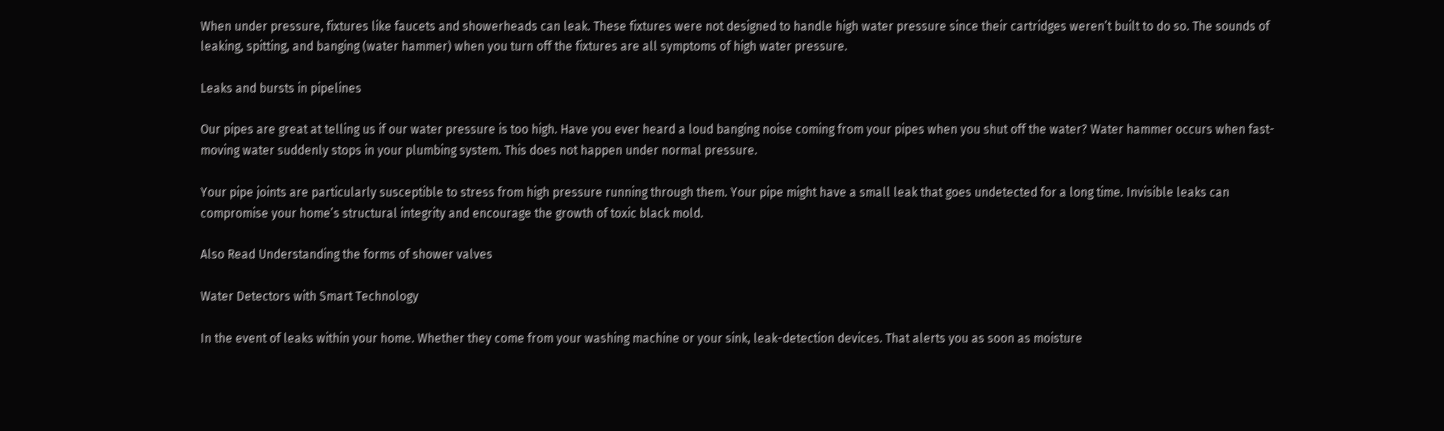When under pressure, fixtures like faucets and showerheads can leak. These fixtures were not designed to handle high water pressure since their cartridges weren’t built to do so. The sounds of leaking, spitting, and banging (water hammer) when you turn off the fixtures are all symptoms of high water pressure.

Leaks and bursts in pipelines

Our pipes are great at telling us if our water pressure is too high. Have you ever heard a loud banging noise coming from your pipes when you shut off the water? Water hammer occurs when fast-moving water suddenly stops in your plumbing system. This does not happen under normal pressure.

Your pipe joints are particularly susceptible to stress from high pressure running through them. Your pipe might have a small leak that goes undetected for a long time. Invisible leaks can compromise your home’s structural integrity and encourage the growth of toxic black mold.

Also Read Understanding the forms of shower valves

Water Detectors with Smart Technology

In the event of leaks within your home. Whether they come from your washing machine or your sink, leak-detection devices. That alerts you as soon as moisture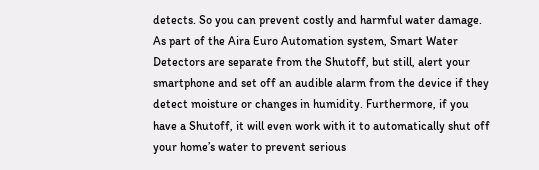detects. So you can prevent costly and harmful water damage. As part of the Aira Euro Automation system, Smart Water Detectors are separate from the Shutoff, but still, alert your smartphone and set off an audible alarm from the device if they detect moisture or changes in humidity. Furthermore, if you have a Shutoff, it will even work with it to automatically shut off your home’s water to prevent serious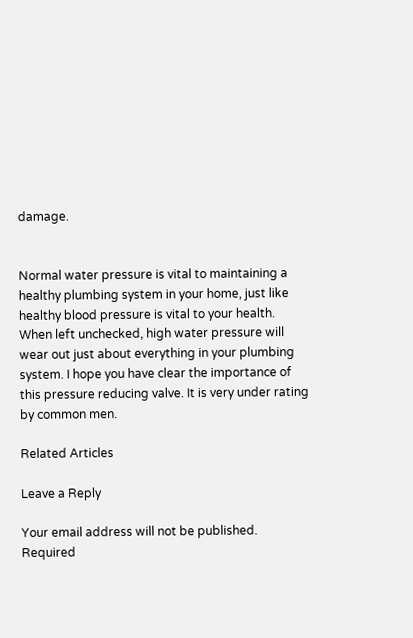damage.


Normal water pressure is vital to maintaining a healthy plumbing system in your home, just like healthy blood pressure is vital to your health. When left unchecked, high water pressure will wear out just about everything in your plumbing system. I hope you have clear the importance of this pressure reducing valve. It is very under rating by common men.

Related Articles

Leave a Reply

Your email address will not be published. Required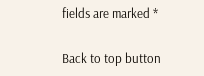fields are marked *

Back to top button